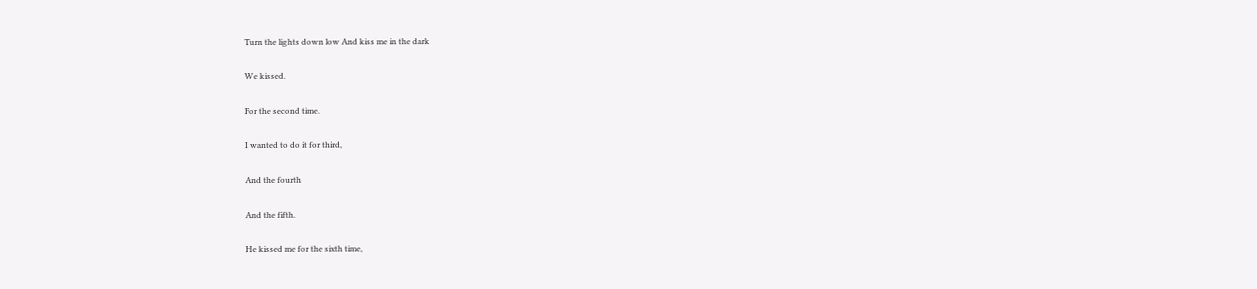Turn the lights down low And kiss me in the dark

We kissed.

For the second time.

I wanted to do it for third,

And the fourth

And the fifth.

He kissed me for the sixth time,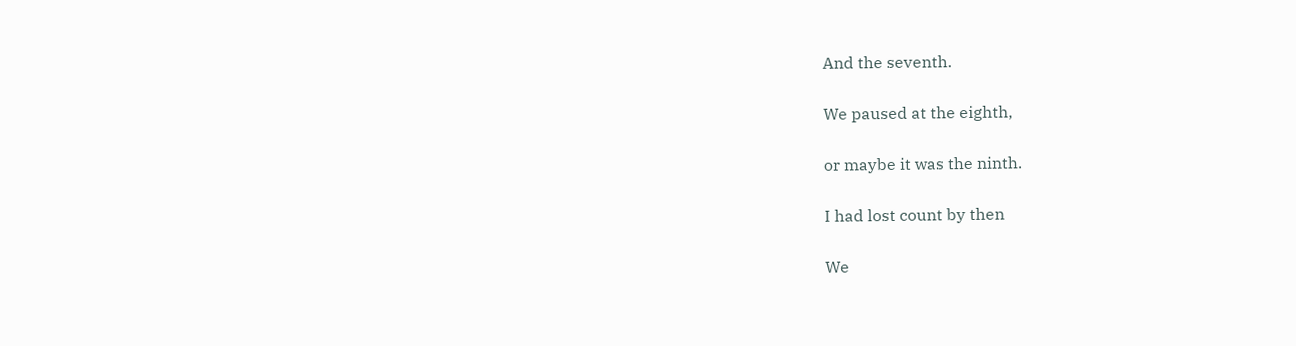And the seventh.

We paused at the eighth,

or maybe it was the ninth.

I had lost count by then

We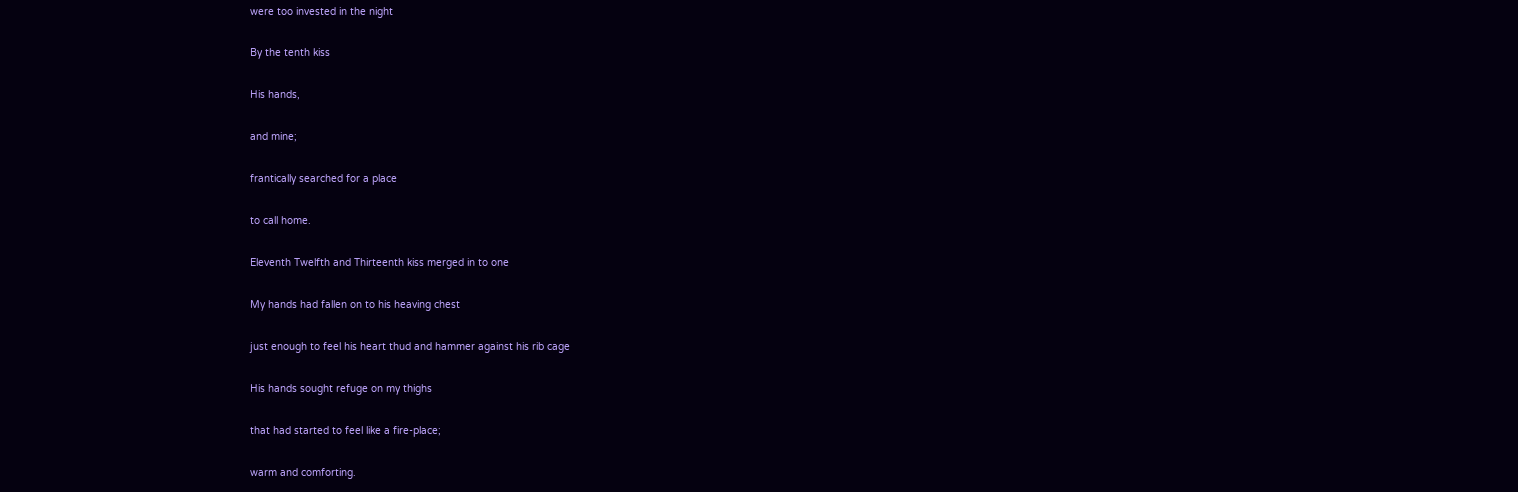were too invested in the night

By the tenth kiss

His hands,

and mine;

frantically searched for a place

to call home.

Eleventh Twelfth and Thirteenth kiss merged in to one

My hands had fallen on to his heaving chest

just enough to feel his heart thud and hammer against his rib cage

His hands sought refuge on my thighs

that had started to feel like a fire-place;

warm and comforting.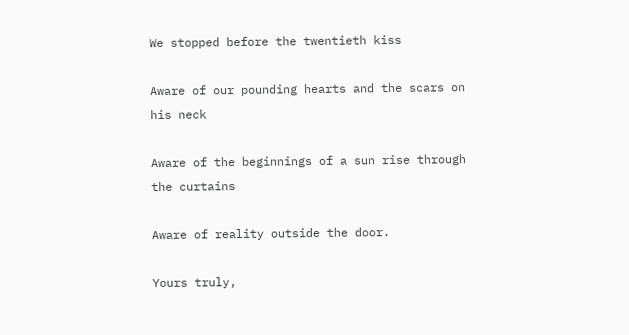We stopped before the twentieth kiss

Aware of our pounding hearts and the scars on his neck

Aware of the beginnings of a sun rise through the curtains

Aware of reality outside the door.

Yours truly,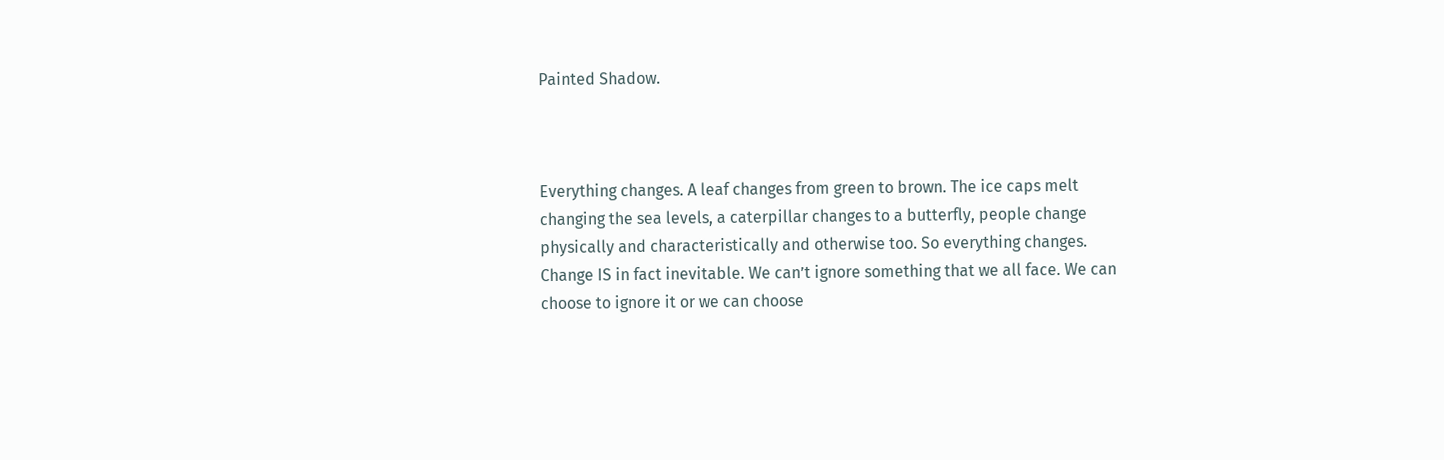Painted Shadow.



Everything changes. A leaf changes from green to brown. The ice caps melt changing the sea levels, a caterpillar changes to a butterfly, people change physically and characteristically and otherwise too. So everything changes. Change IS in fact inevitable. We can’t ignore something that we all face. We can choose to ignore it or we can choose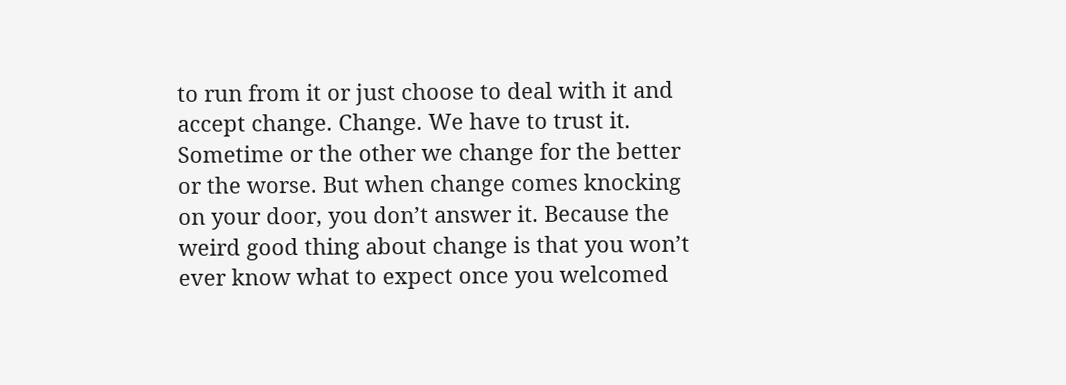to run from it or just choose to deal with it and accept change. Change. We have to trust it. Sometime or the other we change for the better or the worse. But when change comes knocking on your door, you don’t answer it. Because the weird good thing about change is that you won’t ever know what to expect once you welcomed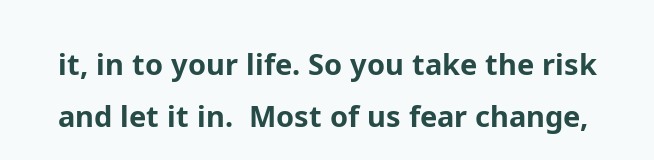it, in to your life. So you take the risk and let it in.  Most of us fear change,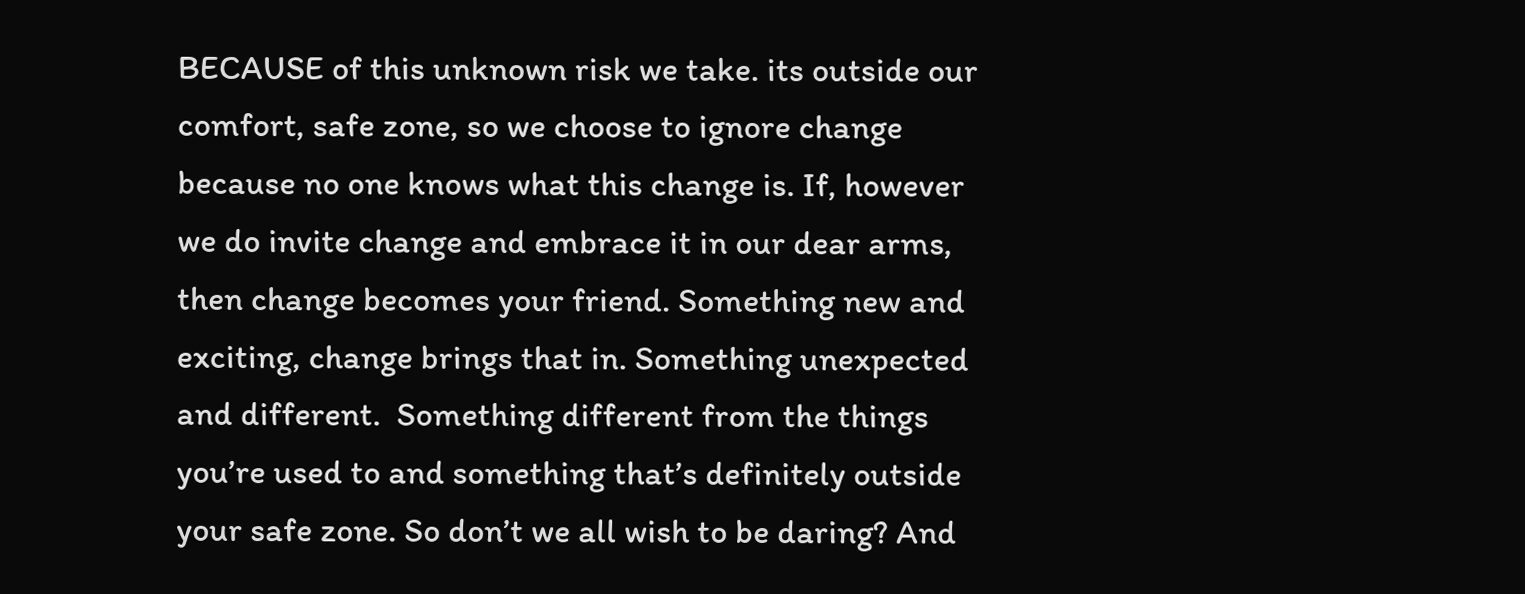BECAUSE of this unknown risk we take. its outside our comfort, safe zone, so we choose to ignore change because no one knows what this change is. If, however we do invite change and embrace it in our dear arms, then change becomes your friend. Something new and exciting, change brings that in. Something unexpected and different.  Something different from the things you’re used to and something that’s definitely outside your safe zone. So don’t we all wish to be daring? And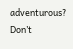adventurous?   Don’t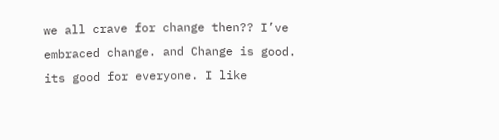we all crave for change then?? I’ve embraced change. and Change is good. its good for everyone. I like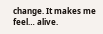change. It makes me feel… alive.